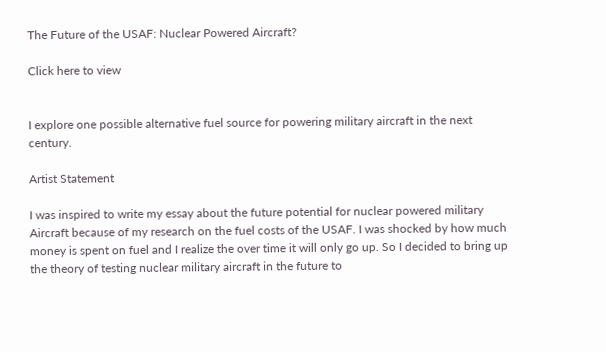The Future of the USAF: Nuclear Powered Aircraft?

Click here to view


I explore one possible alternative fuel source for powering military aircraft in the next century.

Artist Statement

I was inspired to write my essay about the future potential for nuclear powered military Aircraft because of my research on the fuel costs of the USAF. I was shocked by how much money is spent on fuel and I realize the over time it will only go up. So I decided to bring up the theory of testing nuclear military aircraft in the future to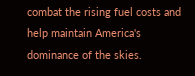combat the rising fuel costs and help maintain America's dominance of the skies.